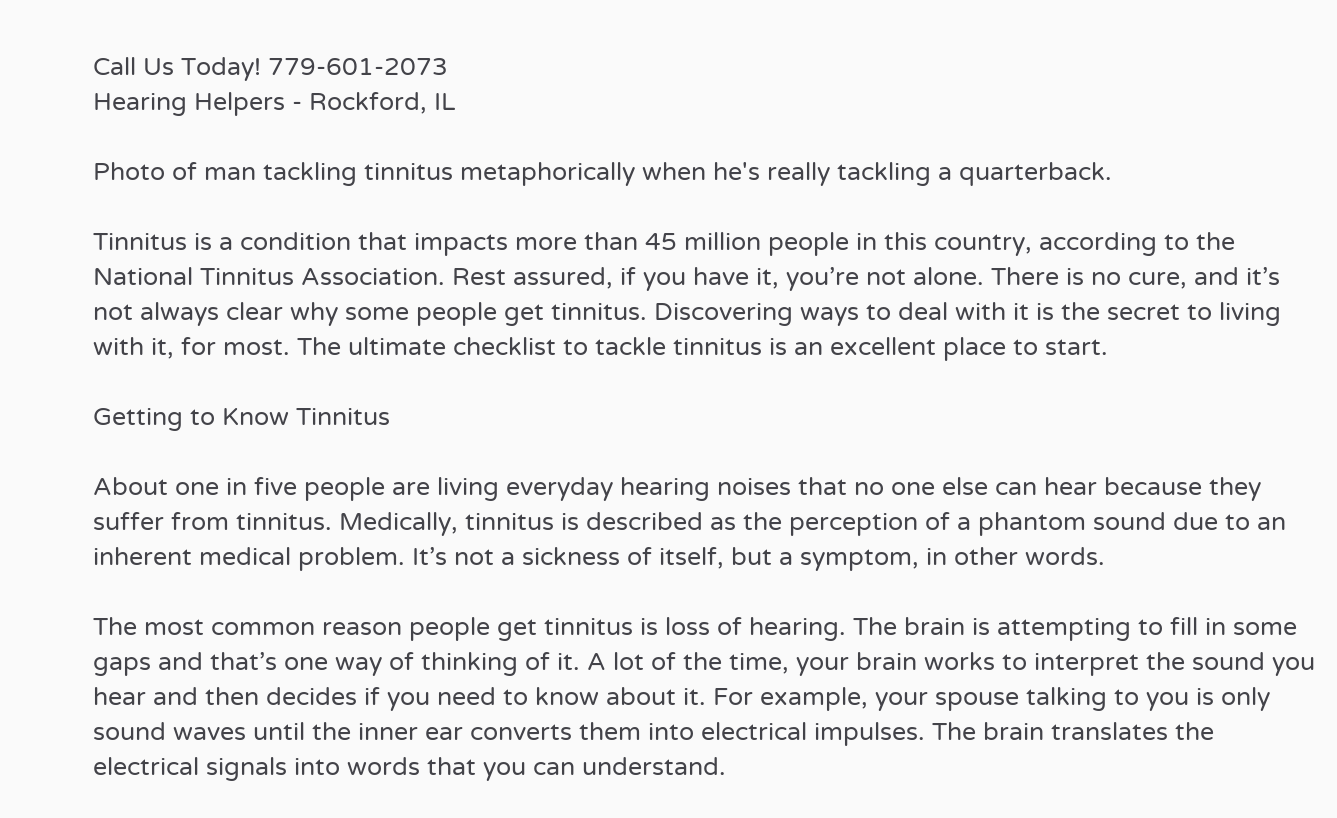Call Us Today! 779-601-2073
Hearing Helpers - Rockford, IL

Photo of man tackling tinnitus metaphorically when he's really tackling a quarterback.

Tinnitus is a condition that impacts more than 45 million people in this country, according to the National Tinnitus Association. Rest assured, if you have it, you’re not alone. There is no cure, and it’s not always clear why some people get tinnitus. Discovering ways to deal with it is the secret to living with it, for most. The ultimate checklist to tackle tinnitus is an excellent place to start.

Getting to Know Tinnitus

About one in five people are living everyday hearing noises that no one else can hear because they suffer from tinnitus. Medically, tinnitus is described as the perception of a phantom sound due to an inherent medical problem. It’s not a sickness of itself, but a symptom, in other words.

The most common reason people get tinnitus is loss of hearing. The brain is attempting to fill in some gaps and that’s one way of thinking of it. A lot of the time, your brain works to interpret the sound you hear and then decides if you need to know about it. For example, your spouse talking to you is only sound waves until the inner ear converts them into electrical impulses. The brain translates the electrical signals into words that you can understand.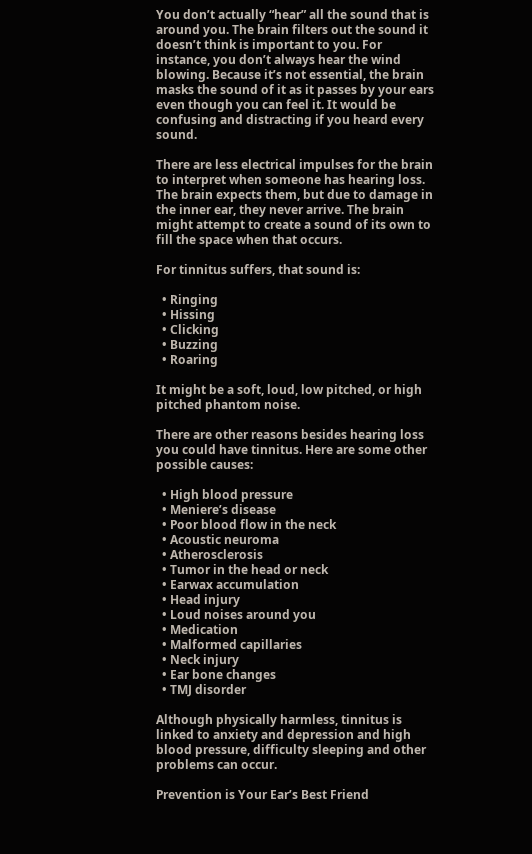You don’t actually “hear” all the sound that is around you. The brain filters out the sound it doesn’t think is important to you. For instance, you don’t always hear the wind blowing. Because it’s not essential, the brain masks the sound of it as it passes by your ears even though you can feel it. It would be confusing and distracting if you heard every sound.

There are less electrical impulses for the brain to interpret when someone has hearing loss. The brain expects them, but due to damage in the inner ear, they never arrive. The brain might attempt to create a sound of its own to fill the space when that occurs.

For tinnitus suffers, that sound is:

  • Ringing
  • Hissing
  • Clicking
  • Buzzing
  • Roaring

It might be a soft, loud, low pitched, or high pitched phantom noise.

There are other reasons besides hearing loss you could have tinnitus. Here are some other possible causes:

  • High blood pressure
  • Meniere’s disease
  • Poor blood flow in the neck
  • Acoustic neuroma
  • Atherosclerosis
  • Tumor in the head or neck
  • Earwax accumulation
  • Head injury
  • Loud noises around you
  • Medication
  • Malformed capillaries
  • Neck injury
  • Ear bone changes
  • TMJ disorder

Although physically harmless, tinnitus is linked to anxiety and depression and high blood pressure, difficulty sleeping and other problems can occur.

Prevention is Your Ear’s Best Friend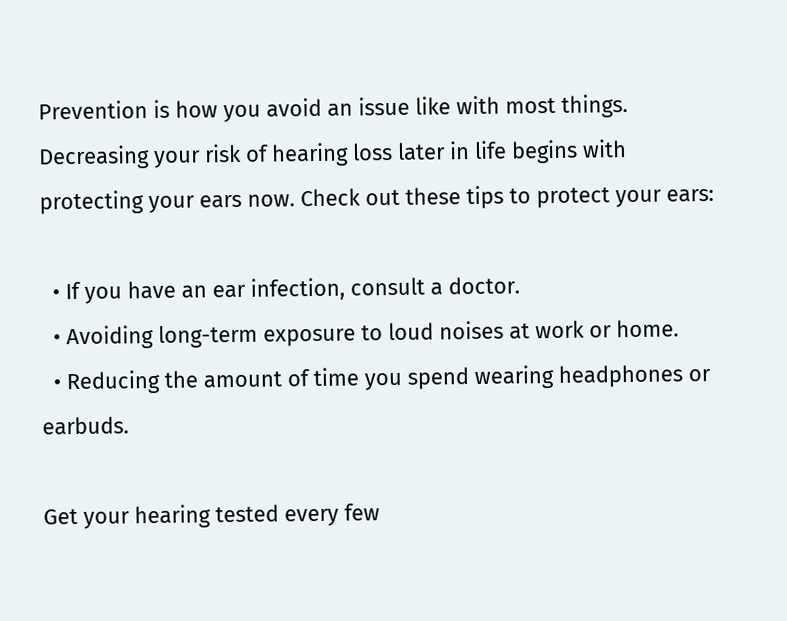Prevention is how you avoid an issue like with most things. Decreasing your risk of hearing loss later in life begins with protecting your ears now. Check out these tips to protect your ears:

  • If you have an ear infection, consult a doctor.
  • Avoiding long-term exposure to loud noises at work or home.
  • Reducing the amount of time you spend wearing headphones or earbuds.

Get your hearing tested every few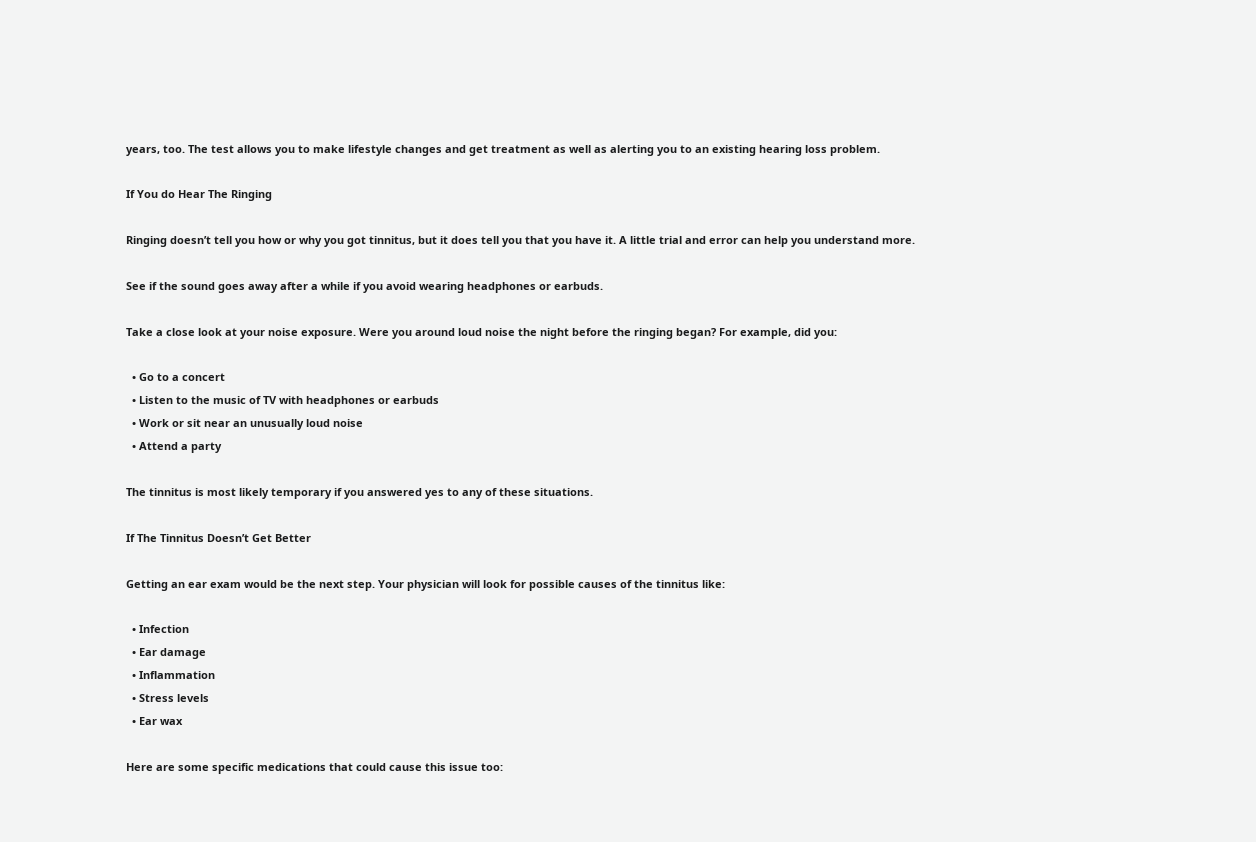years, too. The test allows you to make lifestyle changes and get treatment as well as alerting you to an existing hearing loss problem.

If You do Hear The Ringing

Ringing doesn’t tell you how or why you got tinnitus, but it does tell you that you have it. A little trial and error can help you understand more.

See if the sound goes away after a while if you avoid wearing headphones or earbuds.

Take a close look at your noise exposure. Were you around loud noise the night before the ringing began? For example, did you:

  • Go to a concert
  • Listen to the music of TV with headphones or earbuds
  • Work or sit near an unusually loud noise
  • Attend a party

The tinnitus is most likely temporary if you answered yes to any of these situations.

If The Tinnitus Doesn’t Get Better

Getting an ear exam would be the next step. Your physician will look for possible causes of the tinnitus like:

  • Infection
  • Ear damage
  • Inflammation
  • Stress levels
  • Ear wax

Here are some specific medications that could cause this issue too: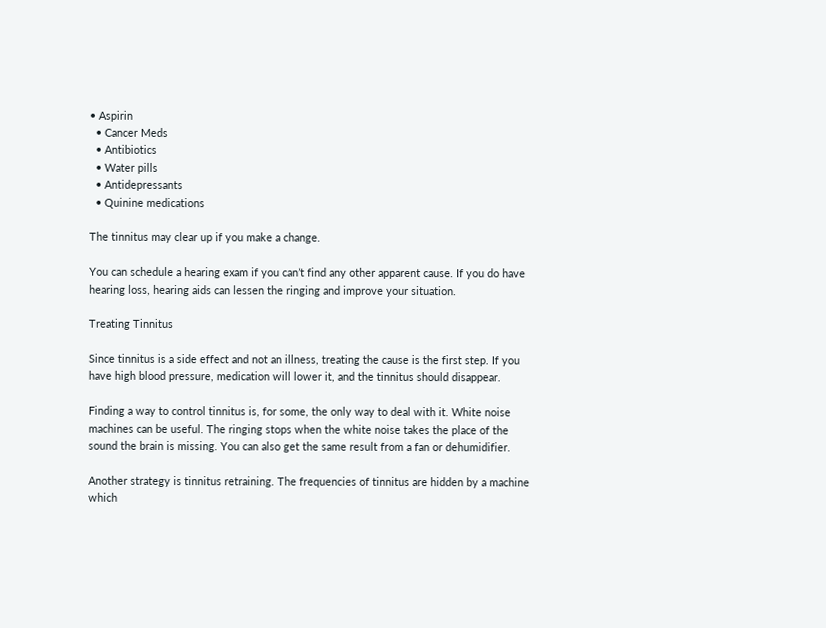• Aspirin
  • Cancer Meds
  • Antibiotics
  • Water pills
  • Antidepressants
  • Quinine medications

The tinnitus may clear up if you make a change.

You can schedule a hearing exam if you can’t find any other apparent cause. If you do have hearing loss, hearing aids can lessen the ringing and improve your situation.

Treating Tinnitus

Since tinnitus is a side effect and not an illness, treating the cause is the first step. If you have high blood pressure, medication will lower it, and the tinnitus should disappear.

Finding a way to control tinnitus is, for some, the only way to deal with it. White noise machines can be useful. The ringing stops when the white noise takes the place of the sound the brain is missing. You can also get the same result from a fan or dehumidifier.

Another strategy is tinnitus retraining. The frequencies of tinnitus are hidden by a machine which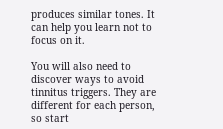produces similar tones. It can help you learn not to focus on it.

You will also need to discover ways to avoid tinnitus triggers. They are different for each person, so start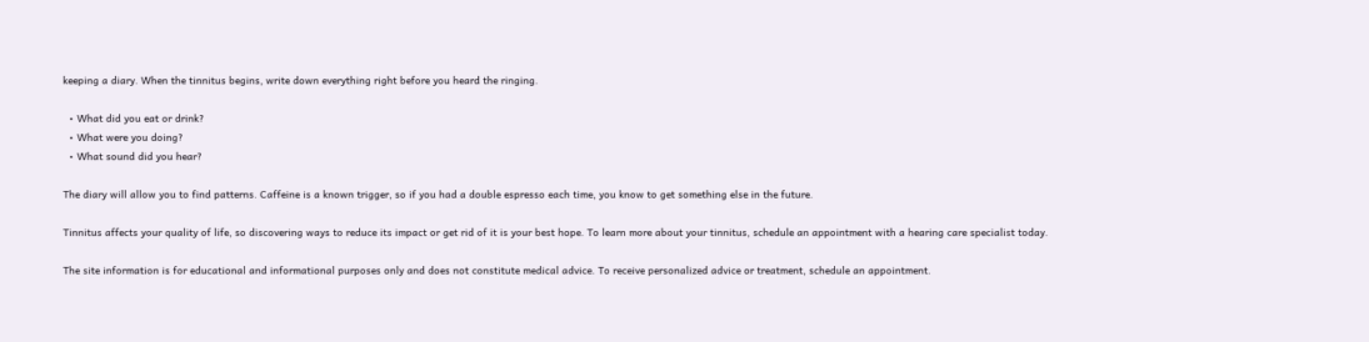keeping a diary. When the tinnitus begins, write down everything right before you heard the ringing.

  • What did you eat or drink?
  • What were you doing?
  • What sound did you hear?

The diary will allow you to find patterns. Caffeine is a known trigger, so if you had a double espresso each time, you know to get something else in the future.

Tinnitus affects your quality of life, so discovering ways to reduce its impact or get rid of it is your best hope. To learn more about your tinnitus, schedule an appointment with a hearing care specialist today.

The site information is for educational and informational purposes only and does not constitute medical advice. To receive personalized advice or treatment, schedule an appointment.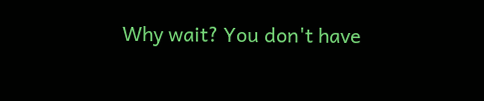Why wait? You don't have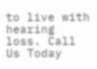to live with hearing loss. Call Us Today